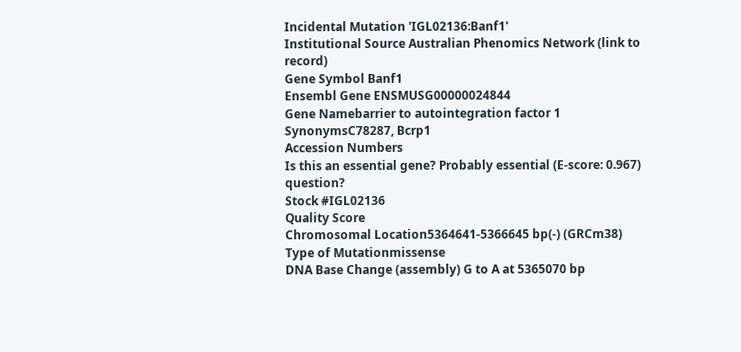Incidental Mutation 'IGL02136:Banf1'
Institutional Source Australian Phenomics Network (link to record)
Gene Symbol Banf1
Ensembl Gene ENSMUSG00000024844
Gene Namebarrier to autointegration factor 1
SynonymsC78287, Bcrp1
Accession Numbers
Is this an essential gene? Probably essential (E-score: 0.967) question?
Stock #IGL02136
Quality Score
Chromosomal Location5364641-5366645 bp(-) (GRCm38)
Type of Mutationmissense
DNA Base Change (assembly) G to A at 5365070 bp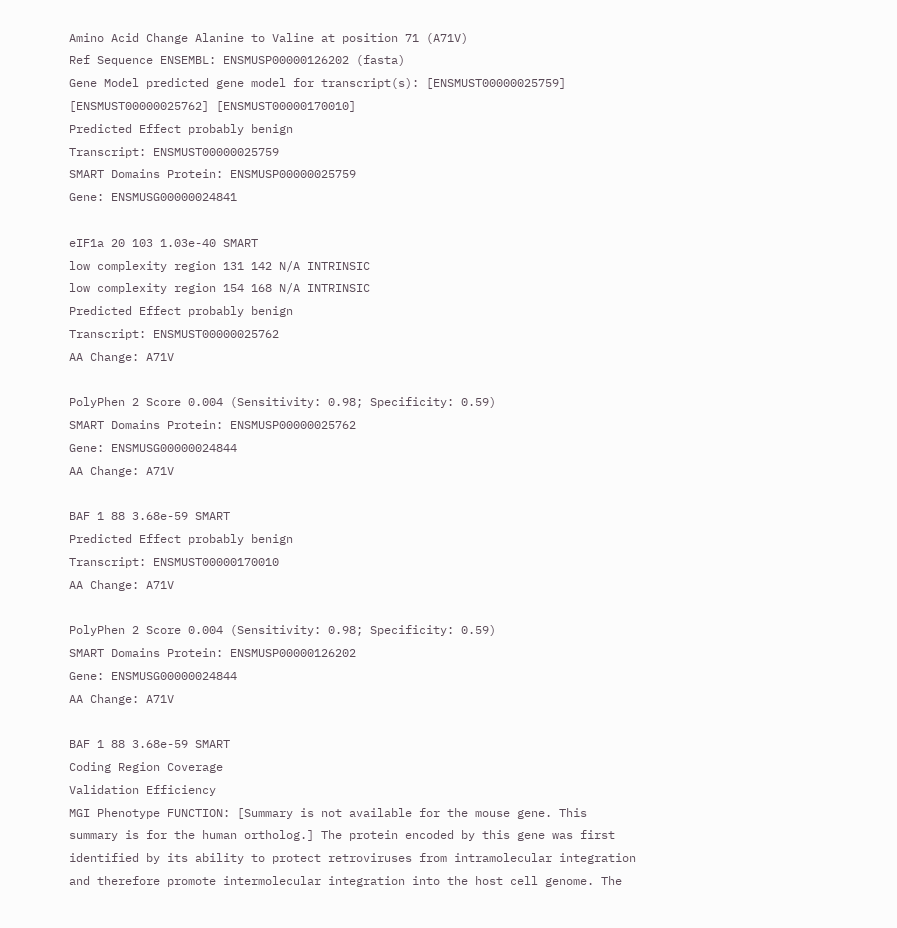Amino Acid Change Alanine to Valine at position 71 (A71V)
Ref Sequence ENSEMBL: ENSMUSP00000126202 (fasta)
Gene Model predicted gene model for transcript(s): [ENSMUST00000025759] [ENSMUST00000025762] [ENSMUST00000170010]
Predicted Effect probably benign
Transcript: ENSMUST00000025759
SMART Domains Protein: ENSMUSP00000025759
Gene: ENSMUSG00000024841

eIF1a 20 103 1.03e-40 SMART
low complexity region 131 142 N/A INTRINSIC
low complexity region 154 168 N/A INTRINSIC
Predicted Effect probably benign
Transcript: ENSMUST00000025762
AA Change: A71V

PolyPhen 2 Score 0.004 (Sensitivity: 0.98; Specificity: 0.59)
SMART Domains Protein: ENSMUSP00000025762
Gene: ENSMUSG00000024844
AA Change: A71V

BAF 1 88 3.68e-59 SMART
Predicted Effect probably benign
Transcript: ENSMUST00000170010
AA Change: A71V

PolyPhen 2 Score 0.004 (Sensitivity: 0.98; Specificity: 0.59)
SMART Domains Protein: ENSMUSP00000126202
Gene: ENSMUSG00000024844
AA Change: A71V

BAF 1 88 3.68e-59 SMART
Coding Region Coverage
Validation Efficiency
MGI Phenotype FUNCTION: [Summary is not available for the mouse gene. This summary is for the human ortholog.] The protein encoded by this gene was first identified by its ability to protect retroviruses from intramolecular integration and therefore promote intermolecular integration into the host cell genome. The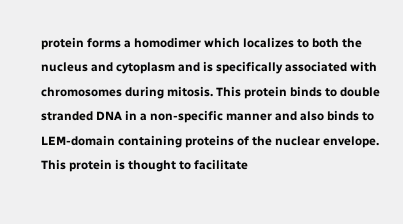protein forms a homodimer which localizes to both the nucleus and cytoplasm and is specifically associated with chromosomes during mitosis. This protein binds to double stranded DNA in a non-specific manner and also binds to LEM-domain containing proteins of the nuclear envelope. This protein is thought to facilitate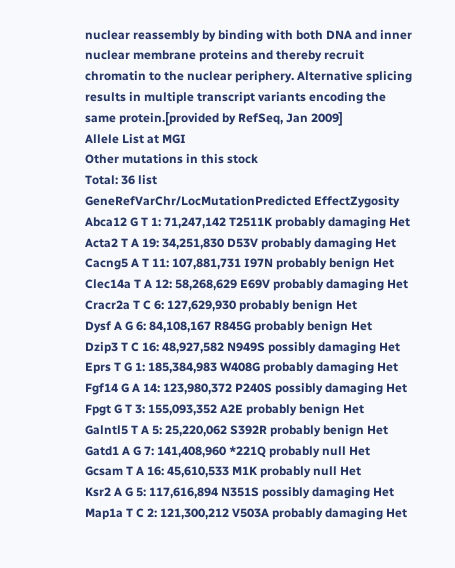nuclear reassembly by binding with both DNA and inner nuclear membrane proteins and thereby recruit chromatin to the nuclear periphery. Alternative splicing results in multiple transcript variants encoding the same protein.[provided by RefSeq, Jan 2009]
Allele List at MGI
Other mutations in this stock
Total: 36 list
GeneRefVarChr/LocMutationPredicted EffectZygosity
Abca12 G T 1: 71,247,142 T2511K probably damaging Het
Acta2 T A 19: 34,251,830 D53V probably damaging Het
Cacng5 A T 11: 107,881,731 I97N probably benign Het
Clec14a T A 12: 58,268,629 E69V probably damaging Het
Cracr2a T C 6: 127,629,930 probably benign Het
Dysf A G 6: 84,108,167 R845G probably benign Het
Dzip3 T C 16: 48,927,582 N949S possibly damaging Het
Eprs T G 1: 185,384,983 W408G probably damaging Het
Fgf14 G A 14: 123,980,372 P240S possibly damaging Het
Fpgt G T 3: 155,093,352 A2E probably benign Het
Galntl5 T A 5: 25,220,062 S392R probably benign Het
Gatd1 A G 7: 141,408,960 *221Q probably null Het
Gcsam T A 16: 45,610,533 M1K probably null Het
Ksr2 A G 5: 117,616,894 N351S possibly damaging Het
Map1a T C 2: 121,300,212 V503A probably damaging Het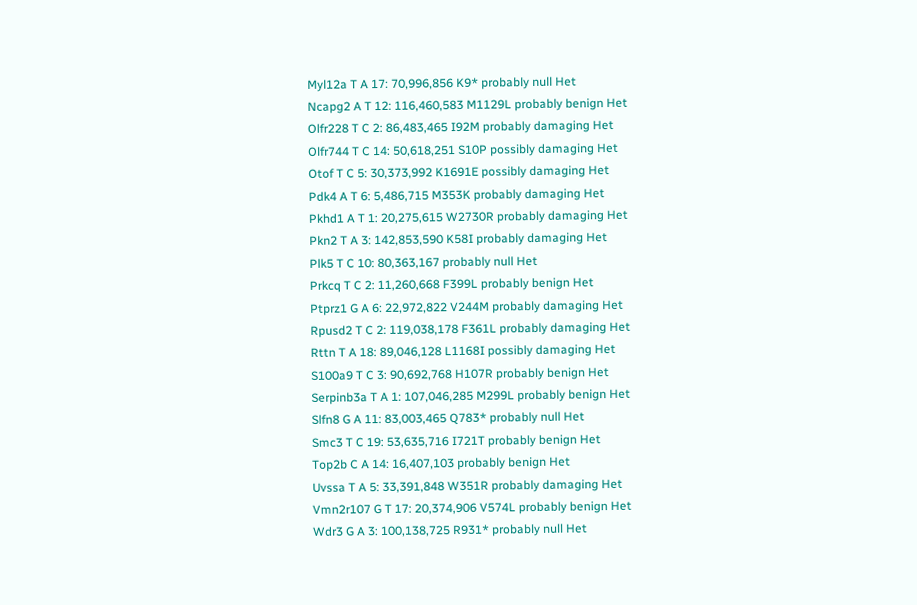Myl12a T A 17: 70,996,856 K9* probably null Het
Ncapg2 A T 12: 116,460,583 M1129L probably benign Het
Olfr228 T C 2: 86,483,465 I92M probably damaging Het
Olfr744 T C 14: 50,618,251 S10P possibly damaging Het
Otof T C 5: 30,373,992 K1691E possibly damaging Het
Pdk4 A T 6: 5,486,715 M353K probably damaging Het
Pkhd1 A T 1: 20,275,615 W2730R probably damaging Het
Pkn2 T A 3: 142,853,590 K58I probably damaging Het
Plk5 T C 10: 80,363,167 probably null Het
Prkcq T C 2: 11,260,668 F399L probably benign Het
Ptprz1 G A 6: 22,972,822 V244M probably damaging Het
Rpusd2 T C 2: 119,038,178 F361L probably damaging Het
Rttn T A 18: 89,046,128 L1168I possibly damaging Het
S100a9 T C 3: 90,692,768 H107R probably benign Het
Serpinb3a T A 1: 107,046,285 M299L probably benign Het
Slfn8 G A 11: 83,003,465 Q783* probably null Het
Smc3 T C 19: 53,635,716 I721T probably benign Het
Top2b C A 14: 16,407,103 probably benign Het
Uvssa T A 5: 33,391,848 W351R probably damaging Het
Vmn2r107 G T 17: 20,374,906 V574L probably benign Het
Wdr3 G A 3: 100,138,725 R931* probably null Het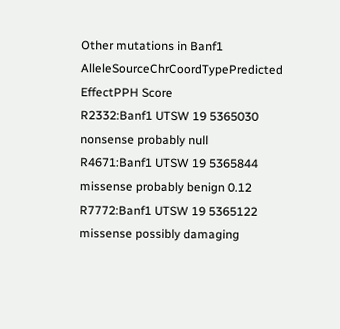Other mutations in Banf1
AlleleSourceChrCoordTypePredicted EffectPPH Score
R2332:Banf1 UTSW 19 5365030 nonsense probably null
R4671:Banf1 UTSW 19 5365844 missense probably benign 0.12
R7772:Banf1 UTSW 19 5365122 missense possibly damaging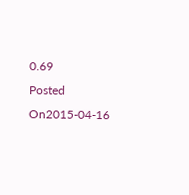0.69
Posted On2015-04-16